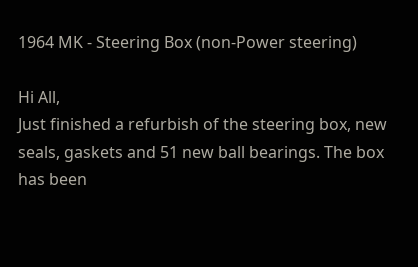1964 MK - Steering Box (non-Power steering)

Hi All,
Just finished a refurbish of the steering box, new seals, gaskets and 51 new ball bearings. The box has been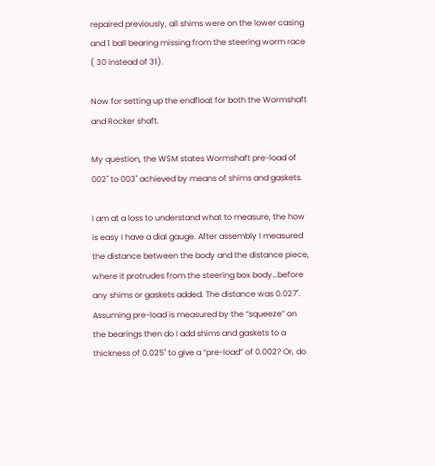repaired previously, all shims were on the lower casing and 1 ball bearing missing from the steering worm race ( 30 instead of 31).

Now for setting up the endfloat for both the Wormshaft and Rocker shaft.

My question, the WSM states Wormshaft pre-load of 002" to 003" achieved by means of shims and gaskets.

I am at a loss to understand what to measure, the how is easy I have a dial gauge. After assembly I measured the distance between the body and the distance piece, where it protrudes from the steering box body…before any shims or gaskets added. The distance was 0.027". Assuming pre-load is measured by the “squeeze” on the bearings then do I add shims and gaskets to a thickness of 0.025" to give a “pre-load” of 0.002? Or, do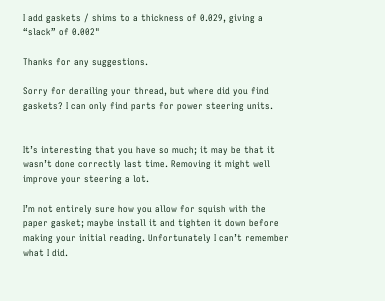I add gaskets / shims to a thickness of 0.029, giving a “slack” of 0.002"

Thanks for any suggestions.

Sorry for derailing your thread, but where did you find gaskets? I can only find parts for power steering units.


It’s interesting that you have so much; it may be that it wasn’t done correctly last time. Removing it might well improve your steering a lot.

I’m not entirely sure how you allow for squish with the paper gasket; maybe install it and tighten it down before making your initial reading. Unfortunately I can’t remember what I did.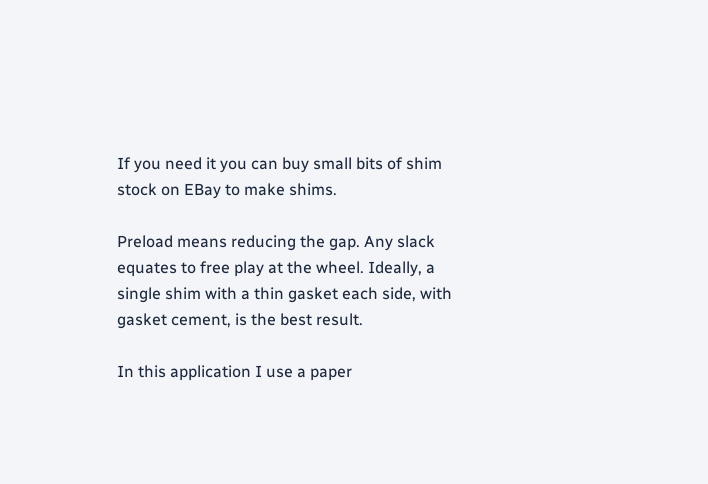If you need it you can buy small bits of shim stock on EBay to make shims.

Preload means reducing the gap. Any slack equates to free play at the wheel. Ideally, a single shim with a thin gasket each side, with gasket cement, is the best result.

In this application I use a paper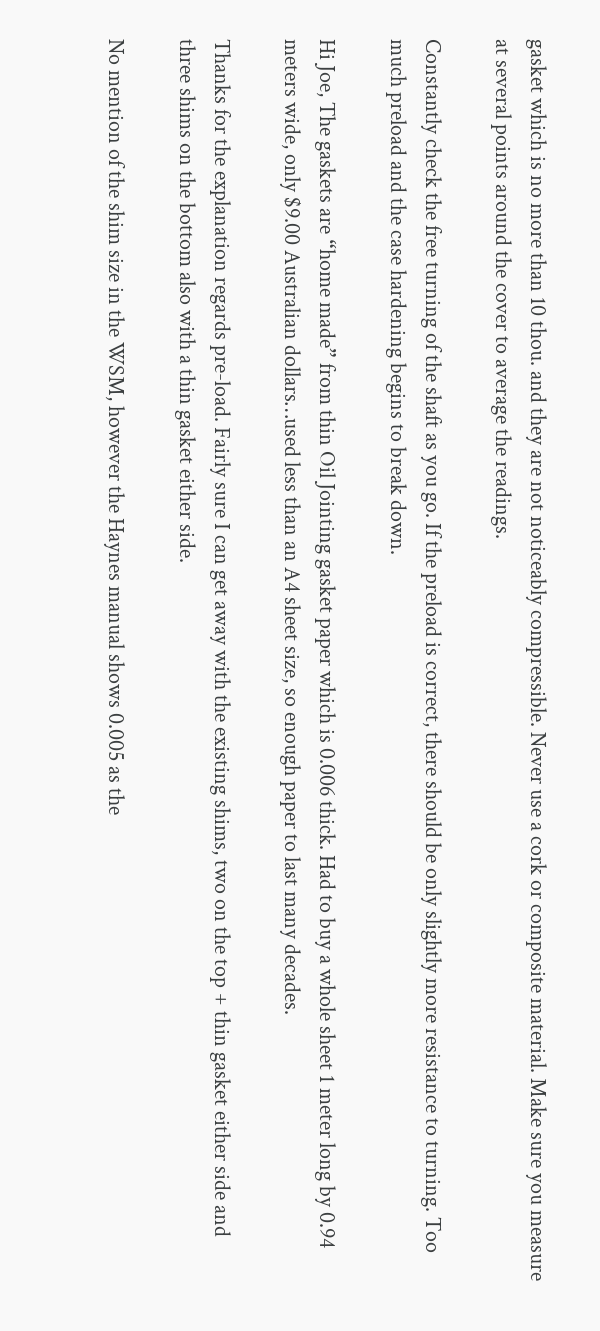gasket which is no more than 10 thou. and they are not noticeably compressible. Never use a cork or composite material. Make sure you measure at several points around the cover to average the readings.

Constantly check the free turning of the shaft as you go. If the preload is correct, there should be only slightly more resistance to turning. Too much preload and the case hardening begins to break down.

Hi Joe, The gaskets are “home made” from thin Oil Jointing gasket paper which is 0.006 thick. Had to buy a whole sheet 1 meter long by 0.94 meters wide, only $9.00 Australian dollars…used less than an A4 sheet size, so enough paper to last many decades.

Thanks for the explanation regards pre-load. Fairly sure I can get away with the existing shims, two on the top + thin gasket either side and three shims on the bottom also with a thin gasket either side.

No mention of the shim size in the WSM, however the Haynes manual shows 0.005 as the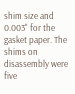shim size and 0.003" for the gasket paper. The shims on disassembly were five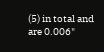(5) in total and are 0.006"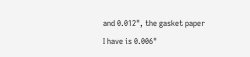and 0.012", the gasket paper I have is 0.006"